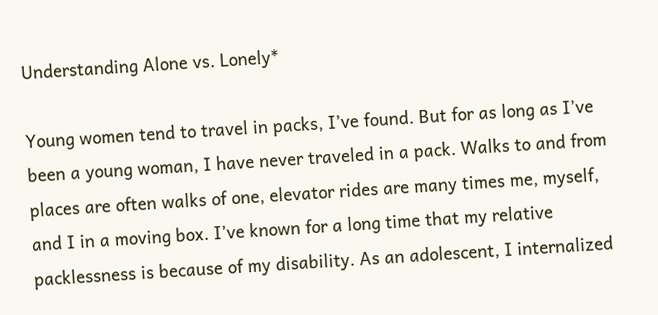Understanding Alone vs. Lonely*

Young women tend to travel in packs, I’ve found. But for as long as I’ve been a young woman, I have never traveled in a pack. Walks to and from places are often walks of one, elevator rides are many times me, myself, and I in a moving box. I’ve known for a long time that my relative packlessness is because of my disability. As an adolescent, I internalized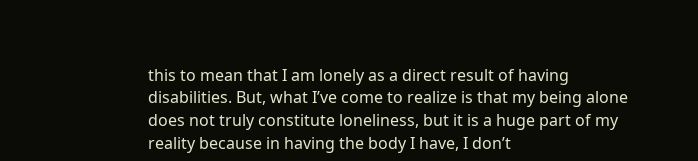this to mean that I am lonely as a direct result of having disabilities. But, what I’ve come to realize is that my being alone does not truly constitute loneliness, but it is a huge part of my reality because in having the body I have, I don’t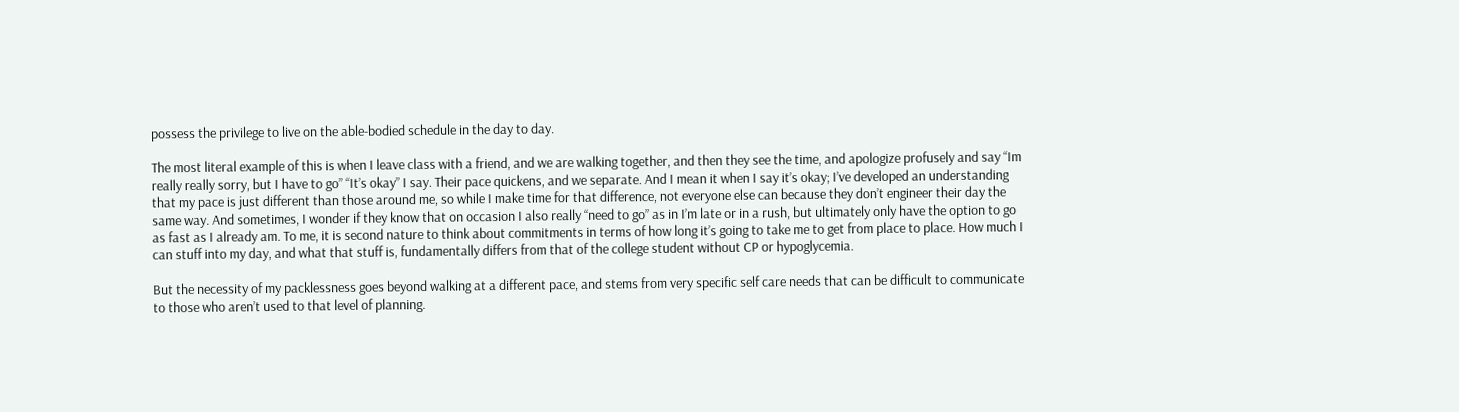possess the privilege to live on the able-bodied schedule in the day to day.

The most literal example of this is when I leave class with a friend, and we are walking together, and then they see the time, and apologize profusely and say “Im really really sorry, but I have to go” “It’s okay” I say. Their pace quickens, and we separate. And I mean it when I say it’s okay; I’ve developed an understanding that my pace is just different than those around me, so while I make time for that difference, not everyone else can because they don’t engineer their day the same way. And sometimes, I wonder if they know that on occasion I also really “need to go” as in I’m late or in a rush, but ultimately only have the option to go as fast as I already am. To me, it is second nature to think about commitments in terms of how long it’s going to take me to get from place to place. How much I can stuff into my day, and what that stuff is, fundamentally differs from that of the college student without CP or hypoglycemia.

But the necessity of my packlessness goes beyond walking at a different pace, and stems from very specific self care needs that can be difficult to communicate to those who aren’t used to that level of planning.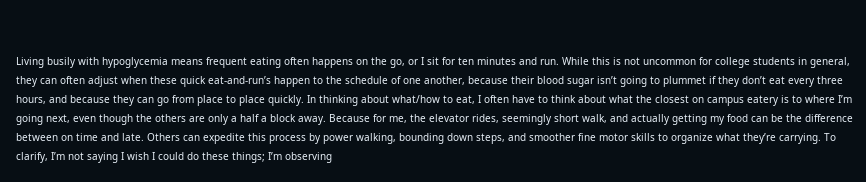Living busily with hypoglycemia means frequent eating often happens on the go, or I sit for ten minutes and run. While this is not uncommon for college students in general, they can often adjust when these quick eat-and-run’s happen to the schedule of one another, because their blood sugar isn’t going to plummet if they don’t eat every three hours, and because they can go from place to place quickly. In thinking about what/how to eat, I often have to think about what the closest on campus eatery is to where I’m going next, even though the others are only a half a block away. Because for me, the elevator rides, seemingly short walk, and actually getting my food can be the difference between on time and late. Others can expedite this process by power walking, bounding down steps, and smoother fine motor skills to organize what they’re carrying. To clarify, I’m not saying I wish I could do these things; I’m observing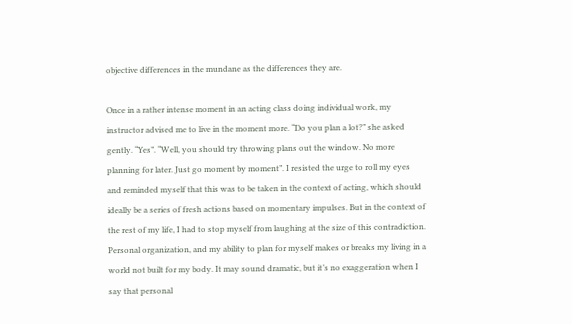objective differences in the mundane as the differences they are.

Once in a rather intense moment in an acting class doing individual work, my instructor advised me to live in the moment more. “Do you plan a lot?” she asked gently. “Yes”. “Well, you should try throwing plans out the window. No more planning for later. Just go moment by moment”. I resisted the urge to roll my eyes and reminded myself that this was to be taken in the context of acting, which should ideally be a series of fresh actions based on momentary impulses. But in the context of the rest of my life, I had to stop myself from laughing at the size of this contradiction. Personal organization, and my ability to plan for myself makes or breaks my living in a world not built for my body. It may sound dramatic, but it’s no exaggeration when I say that personal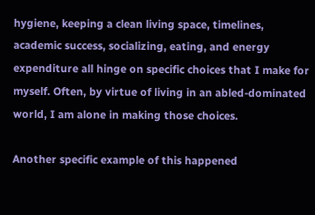hygiene, keeping a clean living space, timelines, academic success, socializing, eating, and energy expenditure all hinge on specific choices that I make for myself. Often, by virtue of living in an abled-dominated world, I am alone in making those choices.

Another specific example of this happened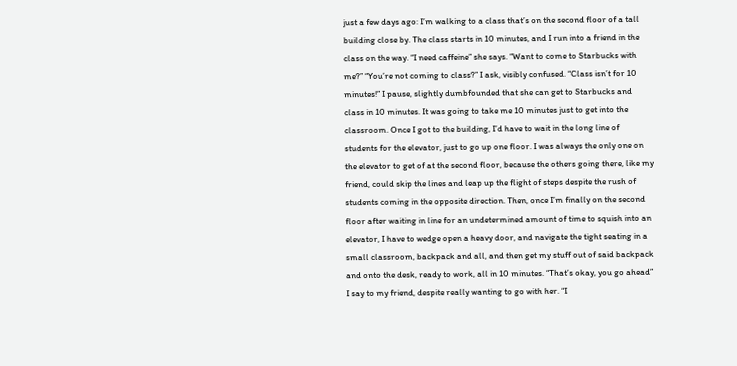just a few days ago: I’m walking to a class that’s on the second floor of a tall building close by. The class starts in 10 minutes, and I run into a friend in the class on the way. “I need caffeine” she says. “Want to come to Starbucks with me?” “You’re not coming to class?” I ask, visibly confused. “Class isn’t for 10 minutes!” I pause, slightly dumbfounded that she can get to Starbucks and class in 10 minutes. It was going to take me 10 minutes just to get into the classroom. Once I got to the building, I’d have to wait in the long line of students for the elevator, just to go up one floor. I was always the only one on the elevator to get of at the second floor, because the others going there, like my friend, could skip the lines and leap up the flight of steps despite the rush of students coming in the opposite direction. Then, once I’m finally on the second floor after waiting in line for an undetermined amount of time to squish into an elevator, I have to wedge open a heavy door, and navigate the tight seating in a small classroom, backpack and all, and then get my stuff out of said backpack and onto the desk, ready to work, all in 10 minutes. “That’s okay, you go ahead” I say to my friend, despite really wanting to go with her. “I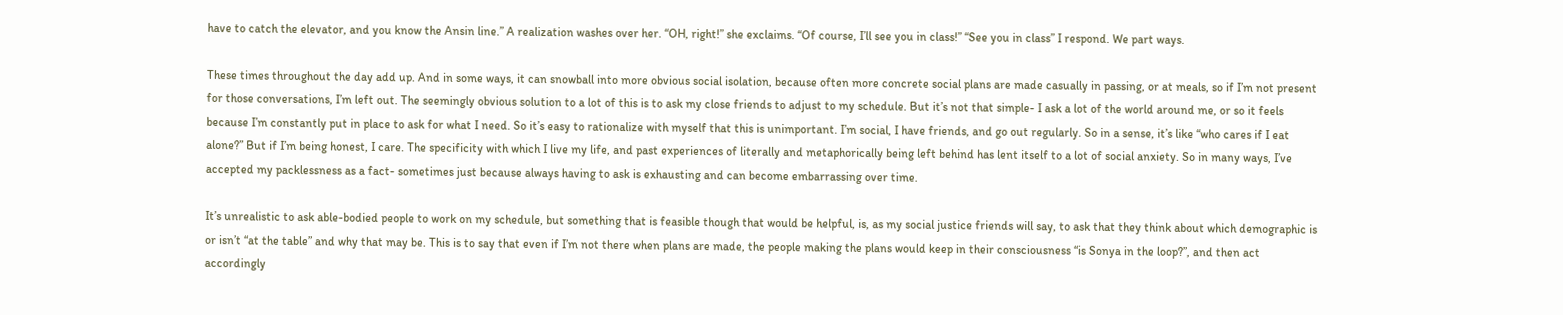have to catch the elevator, and you know the Ansin line.” A realization washes over her. “OH, right!” she exclaims. “Of course, I’ll see you in class!” “See you in class” I respond. We part ways.

These times throughout the day add up. And in some ways, it can snowball into more obvious social isolation, because often more concrete social plans are made casually in passing, or at meals, so if I’m not present for those conversations, I’m left out. The seemingly obvious solution to a lot of this is to ask my close friends to adjust to my schedule. But it’s not that simple- I ask a lot of the world around me, or so it feels because I’m constantly put in place to ask for what I need. So it’s easy to rationalize with myself that this is unimportant. I’m social, I have friends, and go out regularly. So in a sense, it’s like “who cares if I eat alone?” But if I’m being honest, I care. The specificity with which I live my life, and past experiences of literally and metaphorically being left behind has lent itself to a lot of social anxiety. So in many ways, I’ve accepted my packlessness as a fact- sometimes just because always having to ask is exhausting and can become embarrassing over time.

It’s unrealistic to ask able-bodied people to work on my schedule, but something that is feasible though that would be helpful, is, as my social justice friends will say, to ask that they think about which demographic is or isn’t “at the table” and why that may be. This is to say that even if I’m not there when plans are made, the people making the plans would keep in their consciousness “is Sonya in the loop?”, and then act accordingly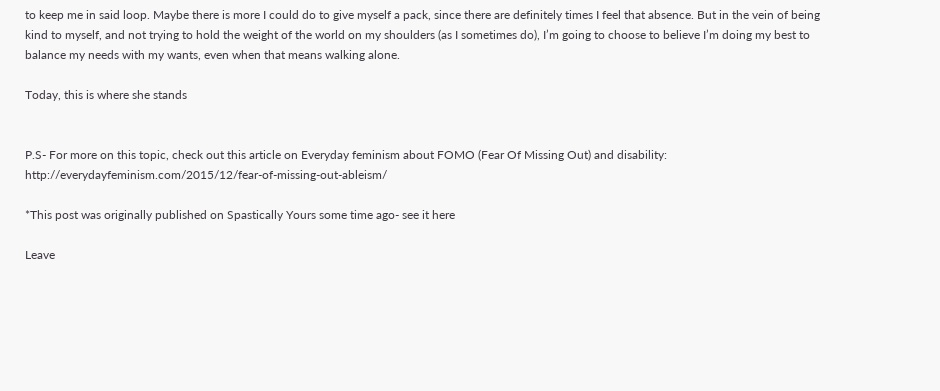to keep me in said loop. Maybe there is more I could do to give myself a pack, since there are definitely times I feel that absence. But in the vein of being kind to myself, and not trying to hold the weight of the world on my shoulders (as I sometimes do), I’m going to choose to believe I’m doing my best to balance my needs with my wants, even when that means walking alone.

Today, this is where she stands


P.S- For more on this topic, check out this article on Everyday feminism about FOMO (Fear Of Missing Out) and disability: http://everydayfeminism.com/2015/12/fear-of-missing-out-ableism/

*This post was originally published on Spastically Yours some time ago- see it here

Leave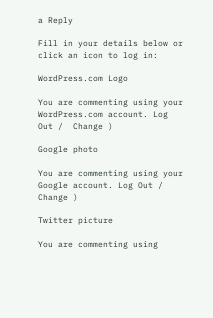a Reply

Fill in your details below or click an icon to log in:

WordPress.com Logo

You are commenting using your WordPress.com account. Log Out /  Change )

Google photo

You are commenting using your Google account. Log Out /  Change )

Twitter picture

You are commenting using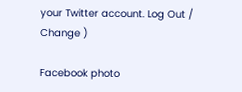your Twitter account. Log Out /  Change )

Facebook photo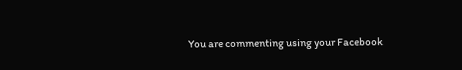You are commenting using your Facebook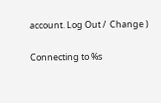account. Log Out /  Change )

Connecting to %s